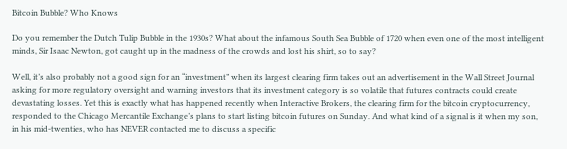Bitcoin Bubble? Who Knows

Do you remember the Dutch Tulip Bubble in the 1930s? What about the infamous South Sea Bubble of 1720 when even one of the most intelligent minds, Sir Isaac Newton, got caught up in the madness of the crowds and lost his shirt, so to say?

Well, it’s also probably not a good sign for an “investment” when its largest clearing firm takes out an advertisement in the Wall Street Journal asking for more regulatory oversight and warning investors that its investment category is so volatile that futures contracts could create devastating losses. Yet this is exactly what has happened recently when Interactive Brokers, the clearing firm for the bitcoin cryptocurrency, responded to the Chicago Mercantile Exchange’s plans to start listing bitcoin futures on Sunday. And what kind of a signal is it when my son, in his mid-twenties, who has NEVER contacted me to discuss a specific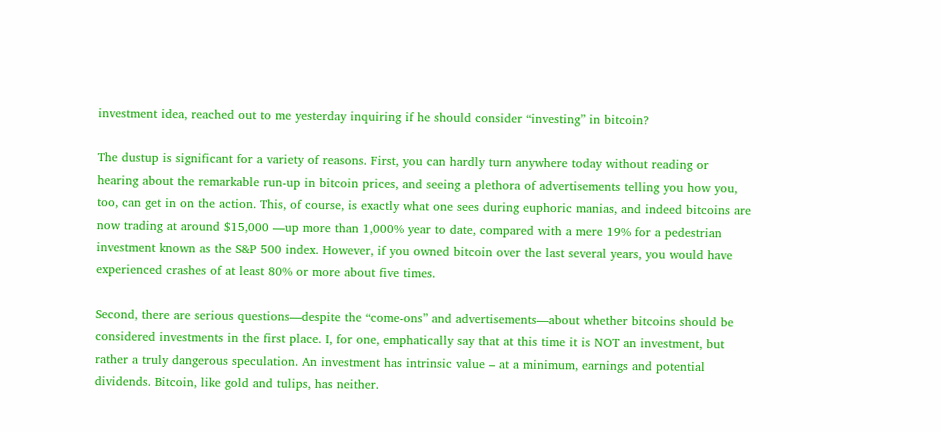investment idea, reached out to me yesterday inquiring if he should consider “investing” in bitcoin?

The dustup is significant for a variety of reasons. First, you can hardly turn anywhere today without reading or hearing about the remarkable run-up in bitcoin prices, and seeing a plethora of advertisements telling you how you, too, can get in on the action. This, of course, is exactly what one sees during euphoric manias, and indeed bitcoins are now trading at around $15,000 —up more than 1,000% year to date, compared with a mere 19% for a pedestrian investment known as the S&P 500 index. However, if you owned bitcoin over the last several years, you would have experienced crashes of at least 80% or more about five times.

Second, there are serious questions—despite the “come-ons” and advertisements—about whether bitcoins should be considered investments in the first place. I, for one, emphatically say that at this time it is NOT an investment, but rather a truly dangerous speculation. An investment has intrinsic value – at a minimum, earnings and potential dividends. Bitcoin, like gold and tulips, has neither.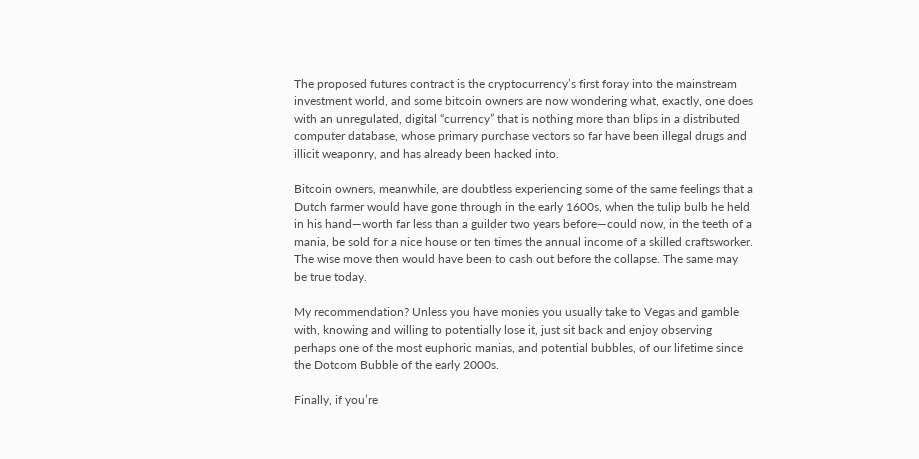The proposed futures contract is the cryptocurrency’s first foray into the mainstream investment world, and some bitcoin owners are now wondering what, exactly, one does with an unregulated, digital “currency” that is nothing more than blips in a distributed computer database, whose primary purchase vectors so far have been illegal drugs and illicit weaponry, and has already been hacked into.

Bitcoin owners, meanwhile, are doubtless experiencing some of the same feelings that a Dutch farmer would have gone through in the early 1600s, when the tulip bulb he held in his hand—worth far less than a guilder two years before—could now, in the teeth of a mania, be sold for a nice house or ten times the annual income of a skilled craftsworker. The wise move then would have been to cash out before the collapse. The same may be true today.

My recommendation? Unless you have monies you usually take to Vegas and gamble with, knowing and willing to potentially lose it, just sit back and enjoy observing perhaps one of the most euphoric manias, and potential bubbles, of our lifetime since the Dotcom Bubble of the early 2000s.

Finally, if you’re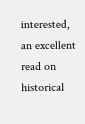interested, an excellent read on historical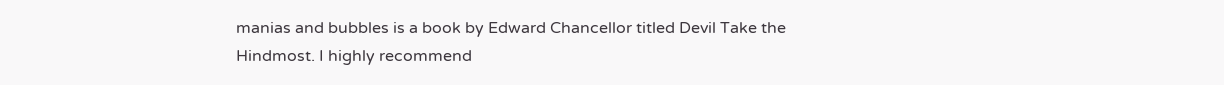manias and bubbles is a book by Edward Chancellor titled Devil Take the Hindmost. I highly recommend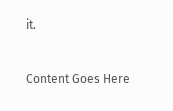it.


Content Goes Here